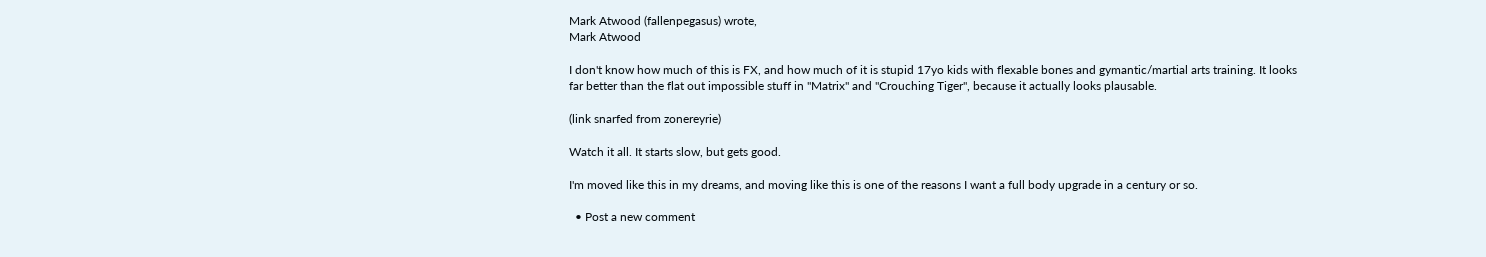Mark Atwood (fallenpegasus) wrote,
Mark Atwood

I don't know how much of this is FX, and how much of it is stupid 17yo kids with flexable bones and gymantic/martial arts training. It looks far better than the flat out impossible stuff in "Matrix" and "Crouching Tiger", because it actually looks plausable.

(link snarfed from zonereyrie)

Watch it all. It starts slow, but gets good.

I'm moved like this in my dreams, and moving like this is one of the reasons I want a full body upgrade in a century or so.

  • Post a new comment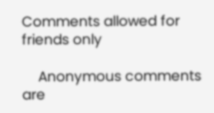Comments allowed for friends only

    Anonymous comments are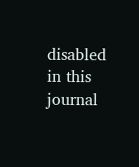disabled in this journal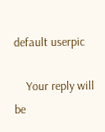default userpic

    Your reply will be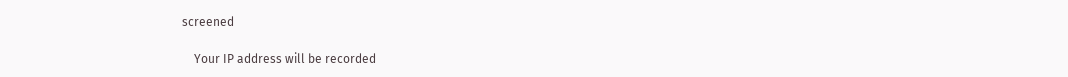screened

    Your IP address will be recorded